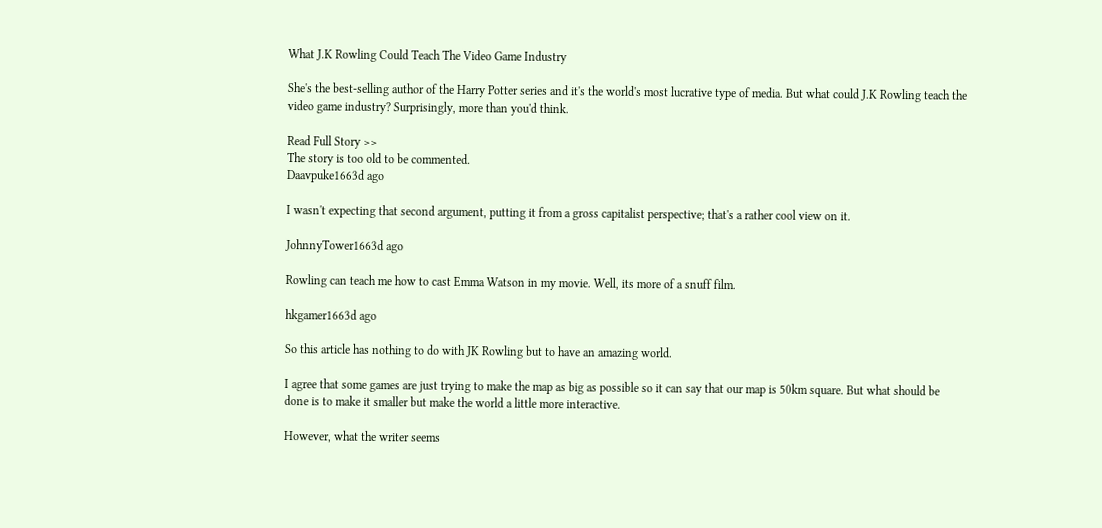What J.K Rowling Could Teach The Video Game Industry

She's the best-selling author of the Harry Potter series and it's the world's most lucrative type of media. But what could J.K Rowling teach the video game industry? Surprisingly, more than you'd think.

Read Full Story >>
The story is too old to be commented.
Daavpuke1663d ago

I wasn't expecting that second argument, putting it from a gross capitalist perspective; that's a rather cool view on it.

JohnnyTower1663d ago

Rowling can teach me how to cast Emma Watson in my movie. Well, its more of a snuff film.

hkgamer1663d ago

So this article has nothing to do with JK Rowling but to have an amazing world.

I agree that some games are just trying to make the map as big as possible so it can say that our map is 50km square. But what should be done is to make it smaller but make the world a little more interactive.

However, what the writer seems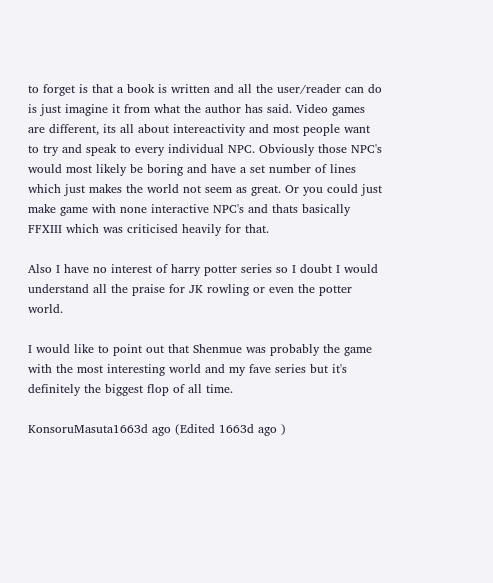to forget is that a book is written and all the user/reader can do is just imagine it from what the author has said. Video games are different, its all about intereactivity and most people want to try and speak to every individual NPC. Obviously those NPC's would most likely be boring and have a set number of lines which just makes the world not seem as great. Or you could just make game with none interactive NPC's and thats basically FFXIII which was criticised heavily for that.

Also I have no interest of harry potter series so I doubt I would understand all the praise for JK rowling or even the potter world.

I would like to point out that Shenmue was probably the game with the most interesting world and my fave series but it's definitely the biggest flop of all time.

KonsoruMasuta1663d ago (Edited 1663d ago )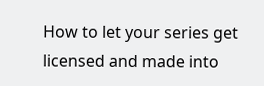How to let your series get licensed and made into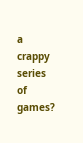a crappy series of games?